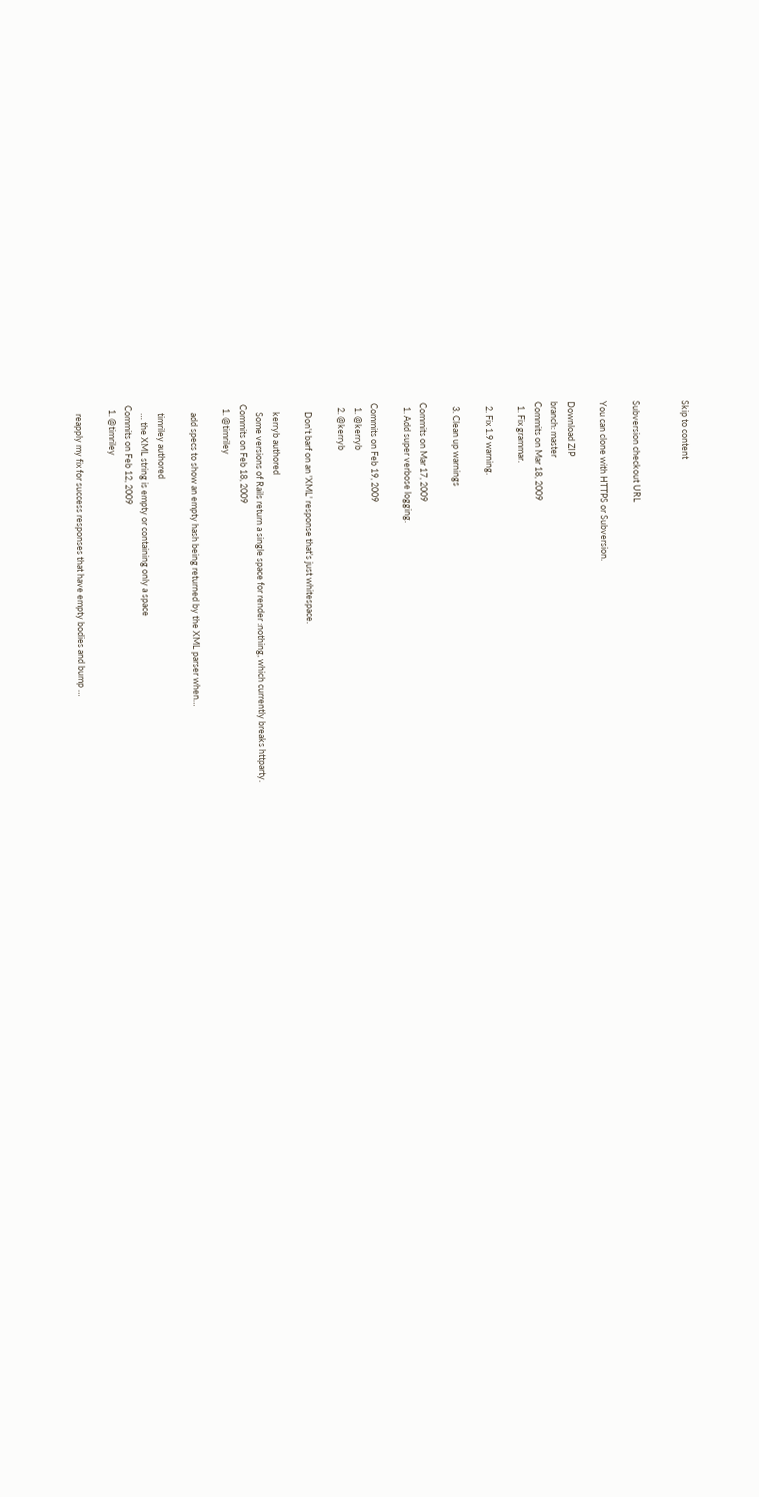Skip to content


Subversion checkout URL

You can clone with HTTPS or Subversion.

Download ZIP
branch: master
Commits on Mar 18, 2009
  1. Fix grammar.

  2. Fix 1.9 warning.

  3. Clean up warnings

Commits on Mar 17, 2009
  1. Add super verbose logging.

Commits on Feb 19, 2009
  1. @kerryb
  2. @kerryb

    Don't barf on an 'XML' response that's just whitespace.

    kerryb authored
    Some versions of Rails return a single space for render :nothing, which currently breaks httparty.
Commits on Feb 18, 2009
  1. @timriley

    add specs to show an empty hash being returned by the XML parser when…

    timriley authored
    … the XML string is empty or containing only a space
Commits on Feb 12, 2009
  1. @timriley

    reapply my fix for success responses that have empty bodies and bump …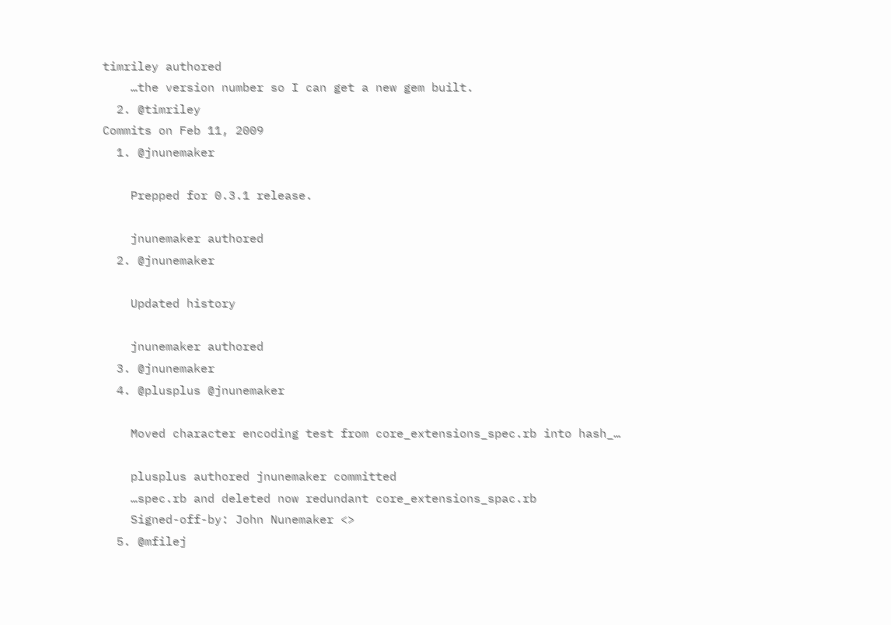timriley authored
    …the version number so I can get a new gem built.
  2. @timriley
Commits on Feb 11, 2009
  1. @jnunemaker

    Prepped for 0.3.1 release.

    jnunemaker authored
  2. @jnunemaker

    Updated history

    jnunemaker authored
  3. @jnunemaker
  4. @plusplus @jnunemaker

    Moved character encoding test from core_extensions_spec.rb into hash_…

    plusplus authored jnunemaker committed
    …spec.rb and deleted now redundant core_extensions_spac.rb
    Signed-off-by: John Nunemaker <>
  5. @mfilej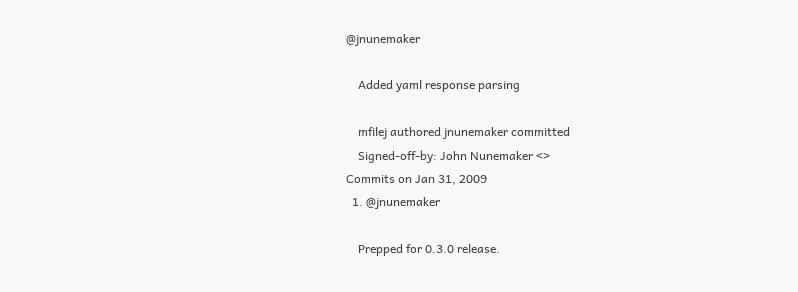@jnunemaker

    Added yaml response parsing

    mfilej authored jnunemaker committed
    Signed-off-by: John Nunemaker <>
Commits on Jan 31, 2009
  1. @jnunemaker

    Prepped for 0.3.0 release.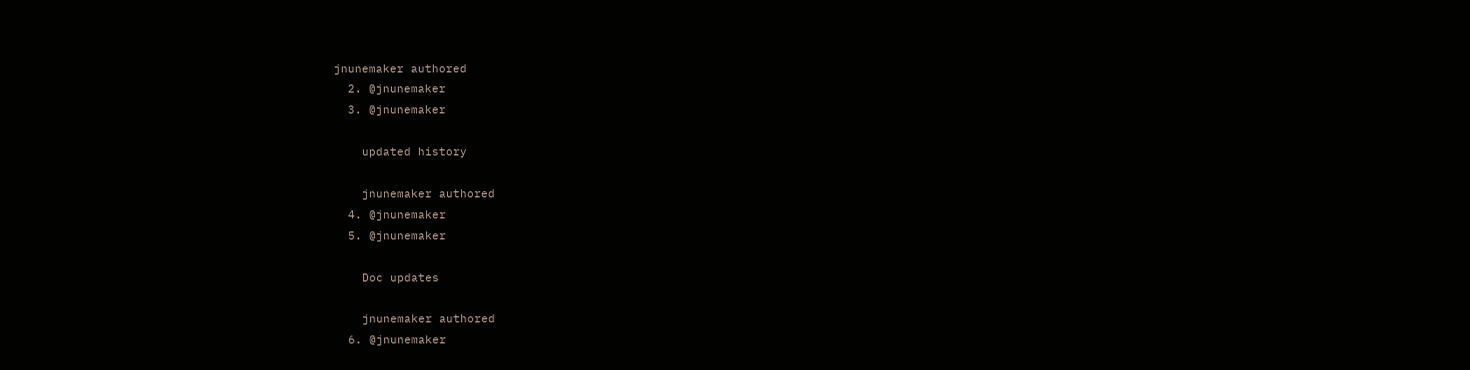jnunemaker authored
  2. @jnunemaker
  3. @jnunemaker

    updated history

    jnunemaker authored
  4. @jnunemaker
  5. @jnunemaker

    Doc updates

    jnunemaker authored
  6. @jnunemaker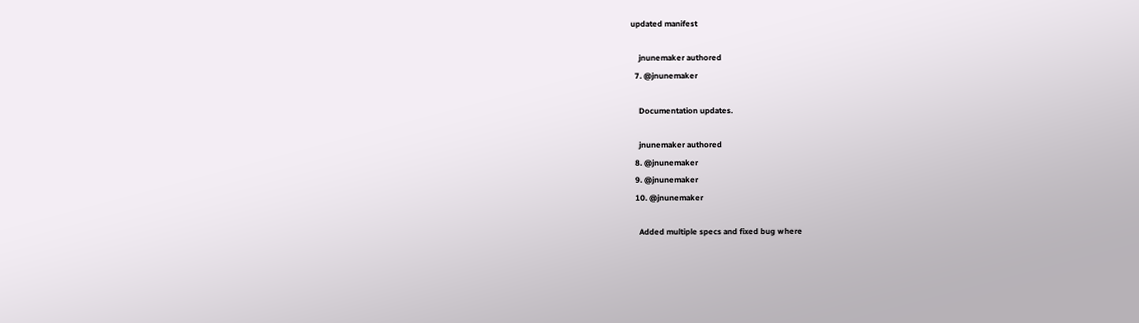updated manifest

    jnunemaker authored
  7. @jnunemaker

    Documentation updates.

    jnunemaker authored
  8. @jnunemaker
  9. @jnunemaker
  10. @jnunemaker

    Added multiple specs and fixed bug where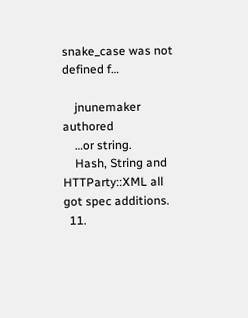snake_case was not defined f…

    jnunemaker authored
    …or string.
    Hash, String and HTTParty::XML all got spec additions.
  11.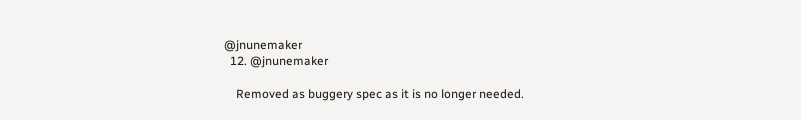@jnunemaker
  12. @jnunemaker

    Removed as buggery spec as it is no longer needed.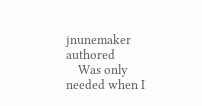jnunemaker authored
    Was only needed when I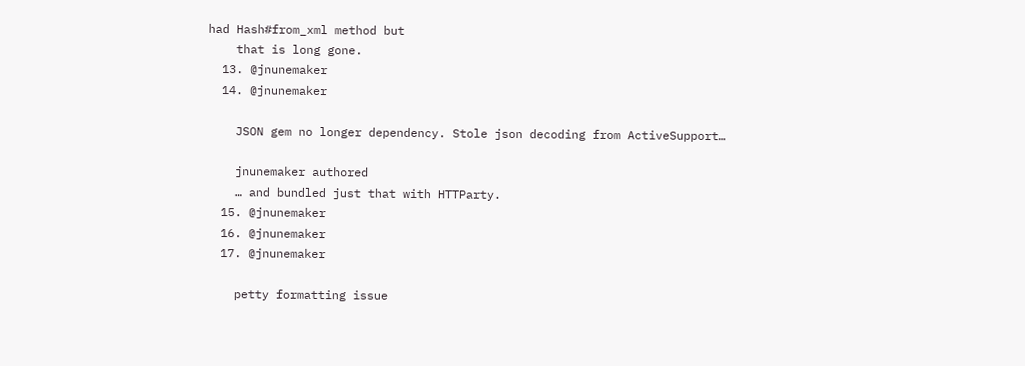had Hash#from_xml method but
    that is long gone.
  13. @jnunemaker
  14. @jnunemaker

    JSON gem no longer dependency. Stole json decoding from ActiveSupport…

    jnunemaker authored
    … and bundled just that with HTTParty.
  15. @jnunemaker
  16. @jnunemaker
  17. @jnunemaker

    petty formatting issue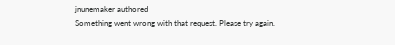jnunemaker authored
Something went wrong with that request. Please try again.